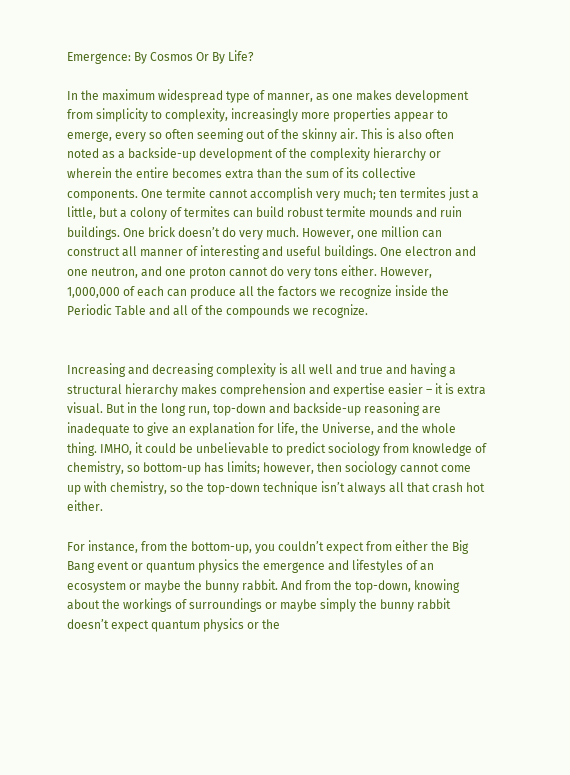Emergence: By Cosmos Or By Life?

In the maximum widespread type of manner, as one makes development from simplicity to complexity, increasingly more properties appear to emerge, every so often seeming out of the skinny air. This is also often noted as a backside-up development of the complexity hierarchy or wherein the entire becomes extra than the sum of its collective components. One termite cannot accomplish very much; ten termites just a little, but a colony of termites can build robust termite mounds and ruin buildings. One brick doesn’t do very much. However, one million can construct all manner of interesting and useful buildings. One electron and one neutron, and one proton cannot do very tons either. However, 1,000,000 of each can produce all the factors we recognize inside the Periodic Table and all of the compounds we recognize.


Increasing and decreasing complexity is all well and true and having a structural hierarchy makes comprehension and expertise easier – it is extra visual. But in the long run, top-down and backside-up reasoning are inadequate to give an explanation for life, the Universe, and the whole thing. IMHO, it could be unbelievable to predict sociology from knowledge of chemistry, so bottom-up has limits; however, then sociology cannot come up with chemistry, so the top-down technique isn’t always all that crash hot either.

For instance, from the bottom-up, you couldn’t expect from either the Big Bang event or quantum physics the emergence and lifestyles of an ecosystem or maybe the bunny rabbit. And from the top-down, knowing about the workings of surroundings or maybe simply the bunny rabbit doesn’t expect quantum physics or the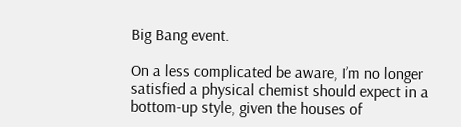Big Bang event.

On a less complicated be aware, I’m no longer satisfied a physical chemist should expect in a bottom-up style, given the houses of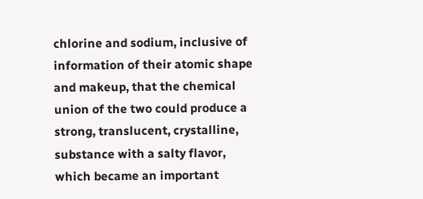chlorine and sodium, inclusive of information of their atomic shape and makeup, that the chemical union of the two could produce a strong, translucent, crystalline, substance with a salty flavor, which became an important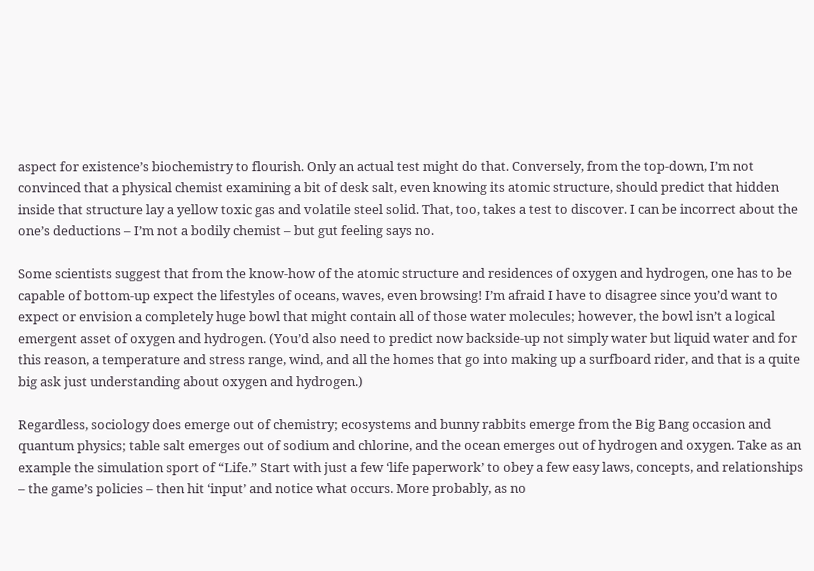aspect for existence’s biochemistry to flourish. Only an actual test might do that. Conversely, from the top-down, I’m not convinced that a physical chemist examining a bit of desk salt, even knowing its atomic structure, should predict that hidden inside that structure lay a yellow toxic gas and volatile steel solid. That, too, takes a test to discover. I can be incorrect about the one’s deductions – I’m not a bodily chemist – but gut feeling says no.

Some scientists suggest that from the know-how of the atomic structure and residences of oxygen and hydrogen, one has to be capable of bottom-up expect the lifestyles of oceans, waves, even browsing! I’m afraid I have to disagree since you’d want to expect or envision a completely huge bowl that might contain all of those water molecules; however, the bowl isn’t a logical emergent asset of oxygen and hydrogen. (You’d also need to predict now backside-up not simply water but liquid water and for this reason, a temperature and stress range, wind, and all the homes that go into making up a surfboard rider, and that is a quite big ask just understanding about oxygen and hydrogen.)

Regardless, sociology does emerge out of chemistry; ecosystems and bunny rabbits emerge from the Big Bang occasion and quantum physics; table salt emerges out of sodium and chlorine, and the ocean emerges out of hydrogen and oxygen. Take as an example the simulation sport of “Life.” Start with just a few ‘life paperwork’ to obey a few easy laws, concepts, and relationships – the game’s policies – then hit ‘input’ and notice what occurs. More probably, as no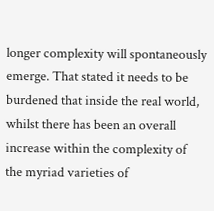longer complexity will spontaneously emerge. That stated it needs to be burdened that inside the real world, whilst there has been an overall increase within the complexity of the myriad varieties of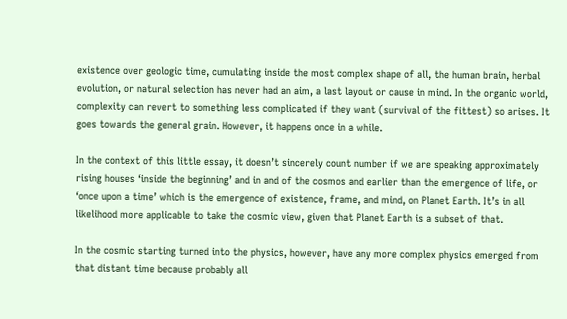existence over geologic time, cumulating inside the most complex shape of all, the human brain, herbal evolution, or natural selection has never had an aim, a last layout or cause in mind. In the organic world, complexity can revert to something less complicated if they want (survival of the fittest) so arises. It goes towards the general grain. However, it happens once in a while.

In the context of this little essay, it doesn’t sincerely count number if we are speaking approximately rising houses ‘inside the beginning’ and in and of the cosmos and earlier than the emergence of life, or ‘once upon a time’ which is the emergence of existence, frame, and mind, on Planet Earth. It’s in all likelihood more applicable to take the cosmic view, given that Planet Earth is a subset of that.

In the cosmic starting turned into the physics, however, have any more complex physics emerged from that distant time because probably all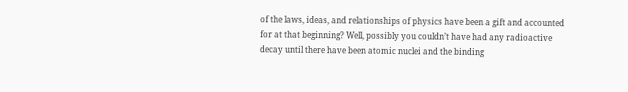of the laws, ideas, and relationships of physics have been a gift and accounted for at that beginning? Well, possibly you couldn’t have had any radioactive decay until there have been atomic nuclei and the binding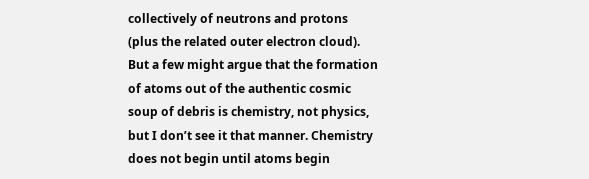collectively of neutrons and protons (plus the related outer electron cloud). But a few might argue that the formation of atoms out of the authentic cosmic soup of debris is chemistry, not physics, but I don’t see it that manner. Chemistry does not begin until atoms begin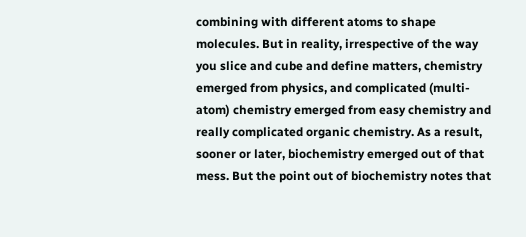combining with different atoms to shape molecules. But in reality, irrespective of the way you slice and cube and define matters, chemistry emerged from physics, and complicated (multi-atom) chemistry emerged from easy chemistry and really complicated organic chemistry. As a result, sooner or later, biochemistry emerged out of that mess. But the point out of biochemistry notes that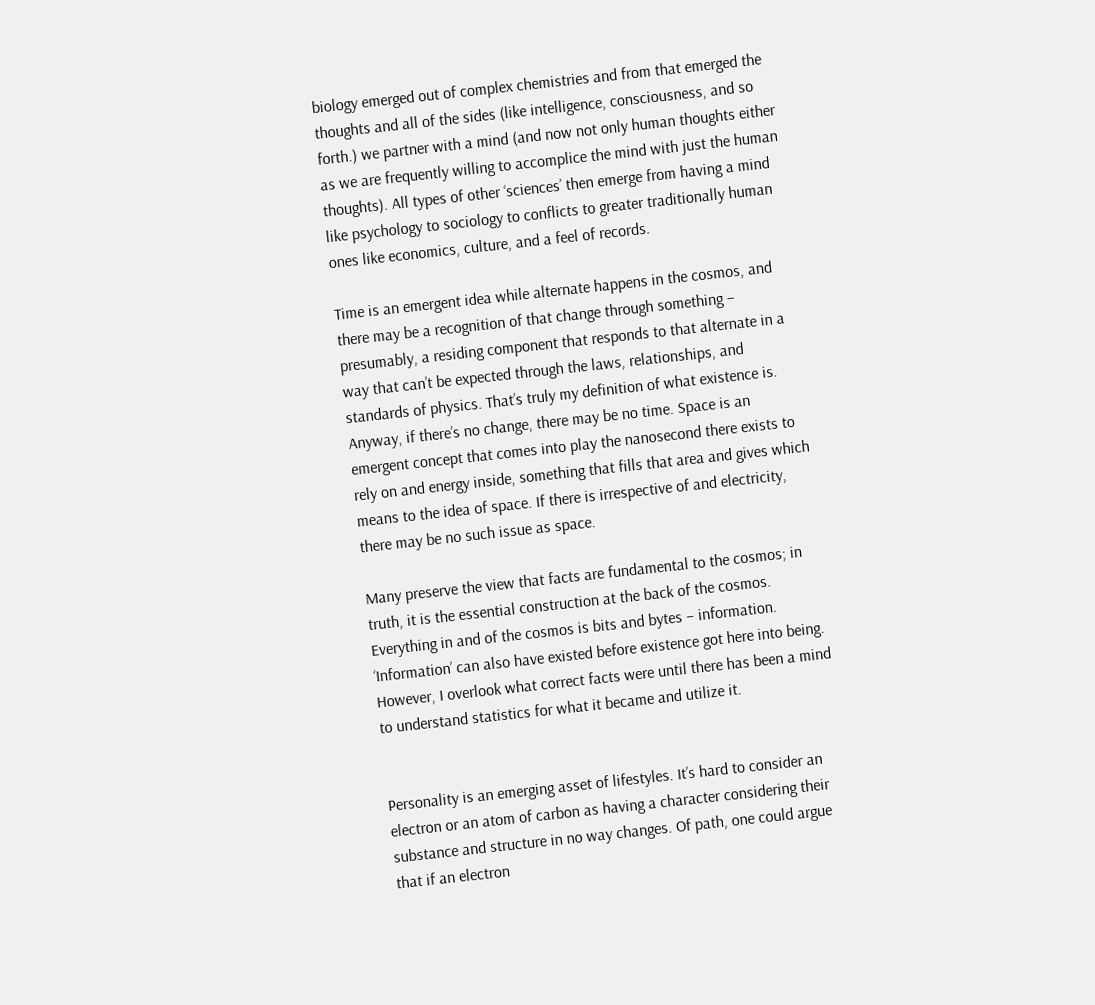biology emerged out of complex chemistries and from that emerged the thoughts and all of the sides (like intelligence, consciousness, and so forth.) we partner with a mind (and now not only human thoughts either as we are frequently willing to accomplice the mind with just the human thoughts). All types of other ‘sciences’ then emerge from having a mind like psychology to sociology to conflicts to greater traditionally human ones like economics, culture, and a feel of records.

Time is an emergent idea while alternate happens in the cosmos, and there may be a recognition of that change through something – presumably, a residing component that responds to that alternate in a way that can’t be expected through the laws, relationships, and standards of physics. That’s truly my definition of what existence is. Anyway, if there’s no change, there may be no time. Space is an emergent concept that comes into play the nanosecond there exists to rely on and energy inside, something that fills that area and gives which means to the idea of space. If there is irrespective of and electricity, there may be no such issue as space.

Many preserve the view that facts are fundamental to the cosmos; in truth, it is the essential construction at the back of the cosmos. Everything in and of the cosmos is bits and bytes – information. ‘Information’ can also have existed before existence got here into being. However, I overlook what correct facts were until there has been a mind to understand statistics for what it became and utilize it.


Personality is an emerging asset of lifestyles. It’s hard to consider an electron or an atom of carbon as having a character considering their substance and structure in no way changes. Of path, one could argue that if an electron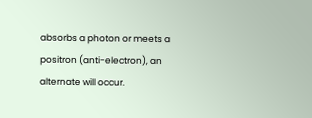absorbs a photon or meets a positron (anti-electron), an alternate will occur.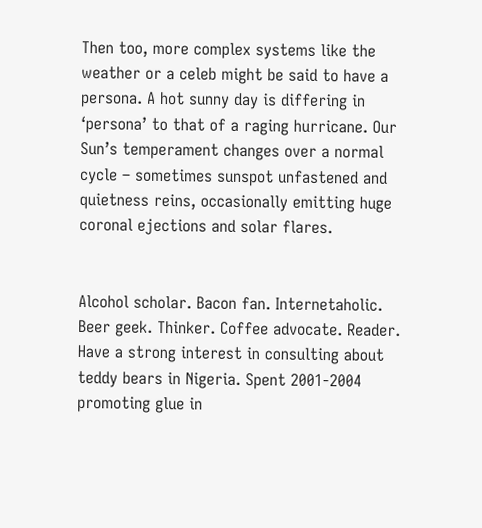Then too, more complex systems like the weather or a celeb might be said to have a persona. A hot sunny day is differing in ‘persona’ to that of a raging hurricane. Our Sun’s temperament changes over a normal cycle – sometimes sunspot unfastened and quietness reins, occasionally emitting huge coronal ejections and solar flares.


Alcohol scholar. Bacon fan. Internetaholic. Beer geek. Thinker. Coffee advocate. Reader. Have a strong interest in consulting about teddy bears in Nigeria. Spent 2001-2004 promoting glue in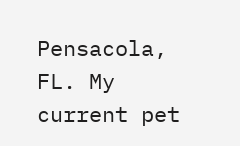Pensacola, FL. My current pet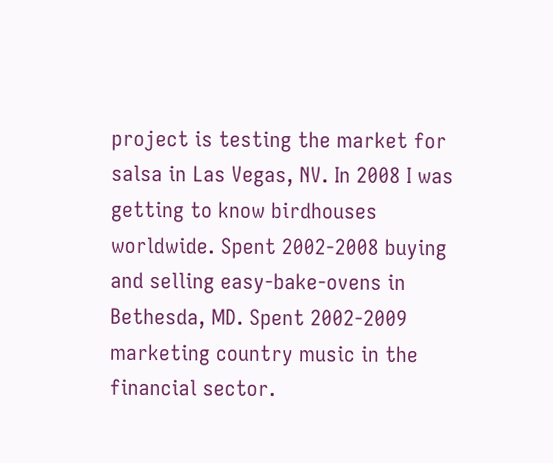project is testing the market for salsa in Las Vegas, NV. In 2008 I was getting to know birdhouses worldwide. Spent 2002-2008 buying and selling easy-bake-ovens in Bethesda, MD. Spent 2002-2009 marketing country music in the financial sector.